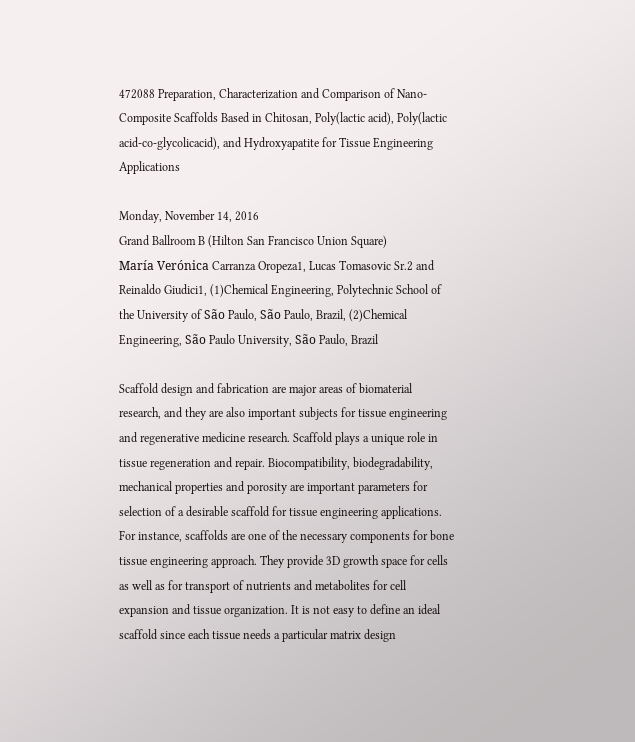472088 Preparation, Characterization and Comparison of Nano-Composite Scaffolds Based in Chitosan, Poly(lactic acid), Poly(lactic acid-co-glycolicacid), and Hydroxyapatite for Tissue Engineering Applications

Monday, November 14, 2016
Grand Ballroom B (Hilton San Francisco Union Square)
María Verónica Carranza Oropeza1, Lucas Tomasovic Sr.2 and Reinaldo Giudici1, (1)Chemical Engineering, Polytechnic School of the University of São Paulo, São Paulo, Brazil, (2)Chemical Engineering, São Paulo University, São Paulo, Brazil

Scaffold design and fabrication are major areas of biomaterial research, and they are also important subjects for tissue engineering and regenerative medicine research. Scaffold plays a unique role in tissue regeneration and repair. Biocompatibility, biodegradability, mechanical properties and porosity are important parameters for selection of a desirable scaffold for tissue engineering applications. For instance, scaffolds are one of the necessary components for bone tissue engineering approach. They provide 3D growth space for cells as well as for transport of nutrients and metabolites for cell expansion and tissue organization. It is not easy to define an ideal scaffold since each tissue needs a particular matrix design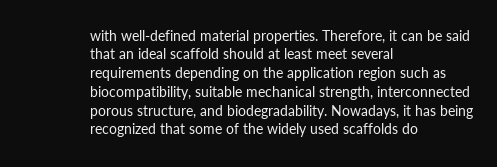with well-defined material properties. Therefore, it can be said that an ideal scaffold should at least meet several requirements depending on the application region such as biocompatibility, suitable mechanical strength, interconnected porous structure, and biodegradability. Nowadays, it has being recognized that some of the widely used scaffolds do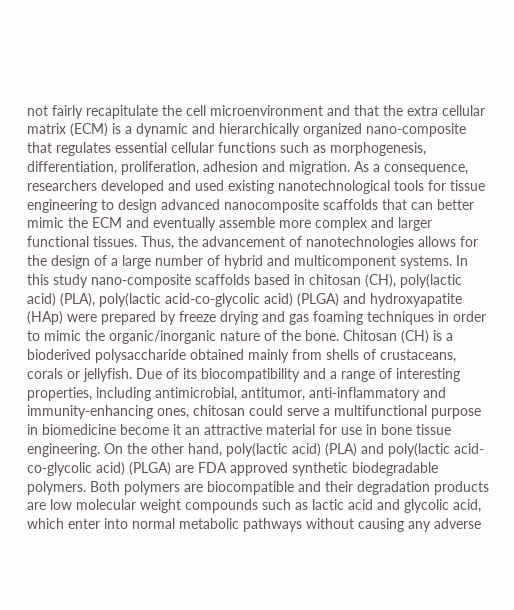not fairly recapitulate the cell microenvironment and that the extra cellular matrix (ECM) is a dynamic and hierarchically organized nano-composite that regulates essential cellular functions such as morphogenesis, differentiation, proliferation, adhesion and migration. As a consequence, researchers developed and used existing nanotechnological tools for tissue engineering to design advanced nanocomposite scaffolds that can better mimic the ECM and eventually assemble more complex and larger functional tissues. Thus, the advancement of nanotechnologies allows for the design of a large number of hybrid and multicomponent systems. In this study nano-composite scaffolds based in chitosan (CH), poly(lactic acid) (PLA), poly(lactic acid-co-glycolic acid) (PLGA) and hydroxyapatite (HAp) were prepared by freeze drying and gas foaming techniques in order to mimic the organic/inorganic nature of the bone. Chitosan (CH) is a bioderived polysaccharide obtained mainly from shells of crustaceans, corals or jellyfish. Due of its biocompatibility and a range of interesting properties, including antimicrobial, antitumor, anti-inflammatory and immunity-enhancing ones, chitosan could serve a multifunctional purpose in biomedicine become it an attractive material for use in bone tissue engineering. On the other hand, poly(lactic acid) (PLA) and poly(lactic acid-co-glycolic acid) (PLGA) are FDA approved synthetic biodegradable polymers. Both polymers are biocompatible and their degradation products are low molecular weight compounds such as lactic acid and glycolic acid, which enter into normal metabolic pathways without causing any adverse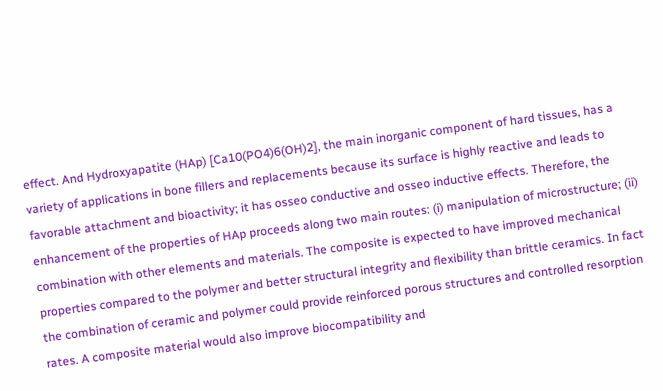effect. And Hydroxyapatite (HAp) [Ca10(PO4)6(OH)2], the main inorganic component of hard tissues, has a variety of applications in bone fillers and replacements because its surface is highly reactive and leads to favorable attachment and bioactivity; it has osseo conductive and osseo inductive effects. Therefore, the enhancement of the properties of HAp proceeds along two main routes: (i) manipulation of microstructure; (ii) combination with other elements and materials. The composite is expected to have improved mechanical properties compared to the polymer and better structural integrity and flexibility than brittle ceramics. In fact the combination of ceramic and polymer could provide reinforced porous structures and controlled resorption rates. A composite material would also improve biocompatibility and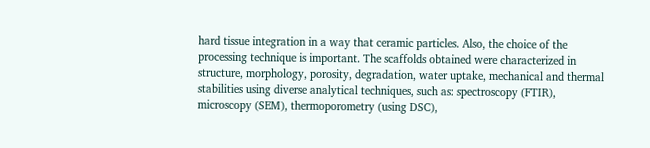hard tissue integration in a way that ceramic particles. Also, the choice of the processing technique is important. The scaffolds obtained were characterized in structure, morphology, porosity, degradation, water uptake, mechanical and thermal stabilities using diverse analytical techniques, such as: spectroscopy (FTIR), microscopy (SEM), thermoporometry (using DSC),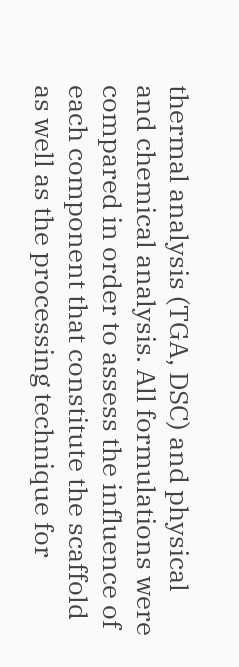thermal analysis (TGA, DSC) and physical and chemical analysis. All formulations were compared in order to assess the influence of each component that constitute the scaffold as well as the processing technique for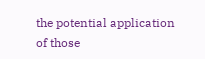the potential application of those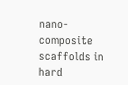nano-composite scaffolds in hard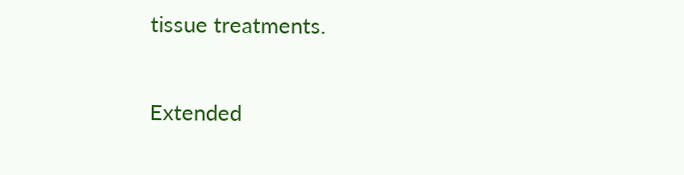tissue treatments.

Extended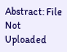Abstract: File Not Uploaded